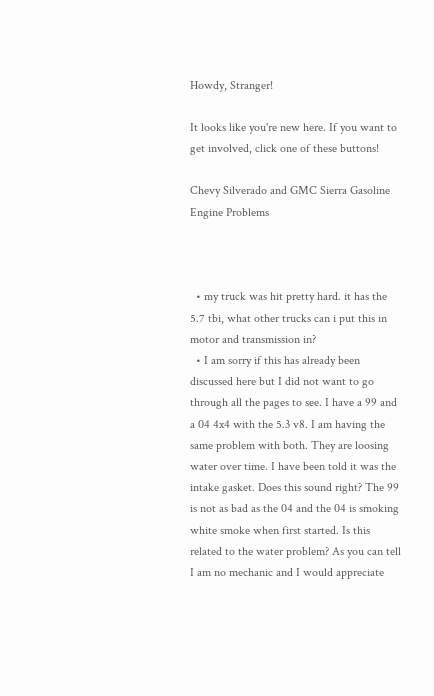Howdy, Stranger!

It looks like you're new here. If you want to get involved, click one of these buttons!

Chevy Silverado and GMC Sierra Gasoline Engine Problems



  • my truck was hit pretty hard. it has the 5.7 tbi, what other trucks can i put this in motor and transmission in?
  • I am sorry if this has already been discussed here but I did not want to go through all the pages to see. I have a 99 and a 04 4x4 with the 5.3 v8. I am having the same problem with both. They are loosing water over time. I have been told it was the intake gasket. Does this sound right? The 99 is not as bad as the 04 and the 04 is smoking white smoke when first started. Is this related to the water problem? As you can tell I am no mechanic and I would appreciate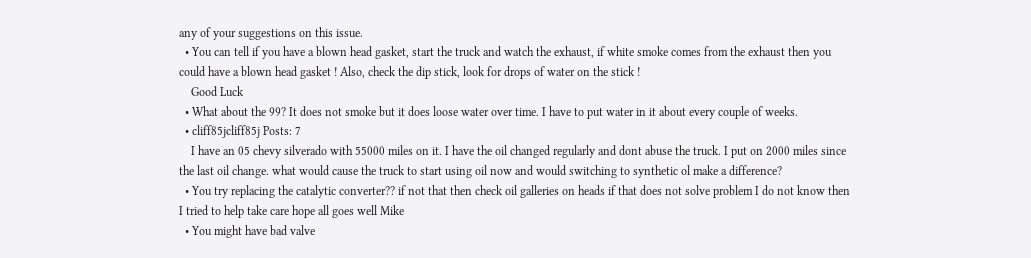any of your suggestions on this issue.
  • You can tell if you have a blown head gasket, start the truck and watch the exhaust, if white smoke comes from the exhaust then you could have a blown head gasket ! Also, check the dip stick, look for drops of water on the stick !
    Good Luck
  • What about the 99? It does not smoke but it does loose water over time. I have to put water in it about every couple of weeks.
  • cliff85jcliff85j Posts: 7
    I have an 05 chevy silverado with 55000 miles on it. I have the oil changed regularly and dont abuse the truck. I put on 2000 miles since the last oil change. what would cause the truck to start using oil now and would switching to synthetic ol make a difference?
  • You try replacing the catalytic converter?? if not that then check oil galleries on heads if that does not solve problem I do not know then I tried to help take care hope all goes well Mike
  • You might have bad valve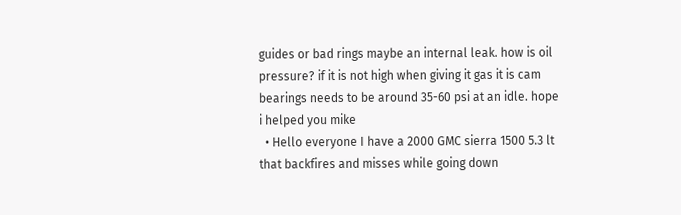guides or bad rings maybe an internal leak. how is oil pressure? if it is not high when giving it gas it is cam bearings needs to be around 35-60 psi at an idle. hope i helped you mike
  • Hello everyone I have a 2000 GMC sierra 1500 5.3 lt that backfires and misses while going down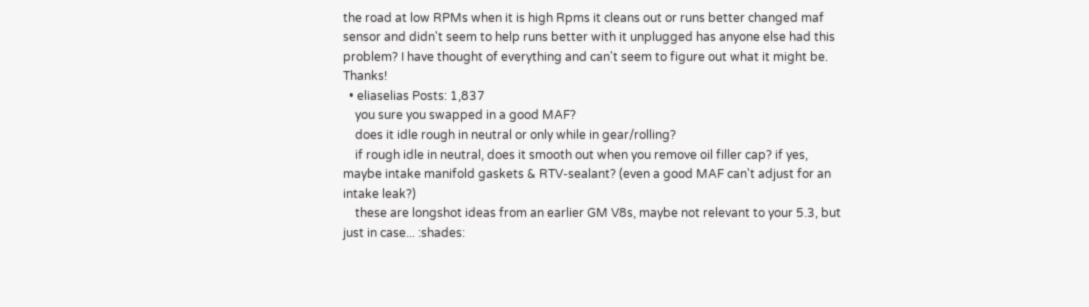the road at low RPMs when it is high Rpms it cleans out or runs better changed maf sensor and didn't seem to help runs better with it unplugged has anyone else had this problem? I have thought of everything and can't seem to figure out what it might be. Thanks!
  • eliaselias Posts: 1,837
    you sure you swapped in a good MAF?
    does it idle rough in neutral or only while in gear/rolling?
    if rough idle in neutral, does it smooth out when you remove oil filler cap? if yes, maybe intake manifold gaskets & RTV-sealant? (even a good MAF can't adjust for an intake leak?)
    these are longshot ideas from an earlier GM V8s, maybe not relevant to your 5.3, but just in case... :shades: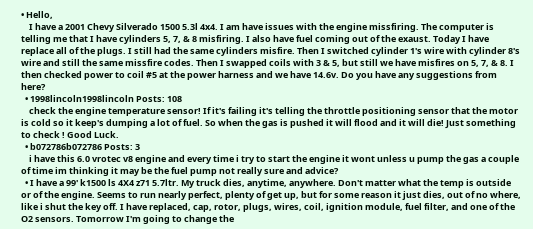• Hello,
    I have a 2001 Chevy Silverado 1500 5.3l 4x4. I am have issues with the engine missfiring. The computer is telling me that I have cylinders 5, 7, & 8 misfiring. I also have fuel coming out of the exaust. Today I have replace all of the plugs. I still had the same cylinders misfire. Then I switched cylinder 1's wire with cylinder 8's wire and still the same missfire codes. Then I swapped coils with 3 & 5, but still we have misfires on 5, 7, & 8. I then checked power to coil #5 at the power harness and we have 14.6v. Do you have any suggestions from here?
  • 1998lincoln1998lincoln Posts: 108
    check the engine temperature sensor! If it's failing it's telling the throttle positioning sensor that the motor is cold so it keep's dumping a lot of fuel. So when the gas is pushed it will flood and it will die! Just something to check ! Good Luck.
  • b072786b072786 Posts: 3
    i have this 6.0 vrotec v8 engine and every time i try to start the engine it wont unless u pump the gas a couple of time im thinking it may be the fuel pump not really sure and advice?
  • I have a 99' k1500 ls 4X4 z71 5.7ltr. My truck dies, anytime, anywhere. Don't matter what the temp is outside or of the engine. Seems to run nearly perfect, plenty of get up, but for some reason it just dies, out of no where, like i shut the key off. I have replaced, cap, rotor, plugs, wires, coil, ignition module, fuel filter, and one of the O2 sensors. Tomorrow I'm going to change the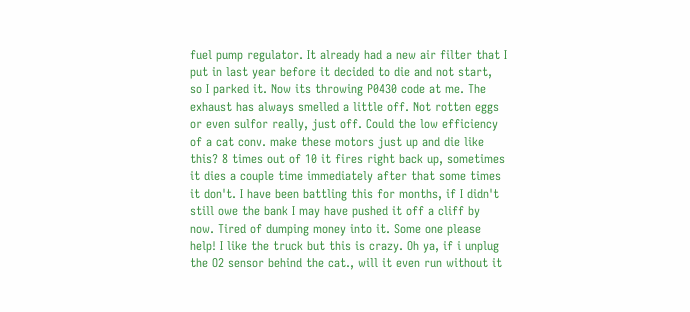fuel pump regulator. It already had a new air filter that I put in last year before it decided to die and not start, so I parked it. Now its throwing P0430 code at me. The exhaust has always smelled a little off. Not rotten eggs or even sulfor really, just off. Could the low efficiency of a cat conv. make these motors just up and die like this? 8 times out of 10 it fires right back up, sometimes it dies a couple time immediately after that some times it don't. I have been battling this for months, if I didn't still owe the bank I may have pushed it off a cliff by now. Tired of dumping money into it. Some one please help! I like the truck but this is crazy. Oh ya, if i unplug the O2 sensor behind the cat., will it even run without it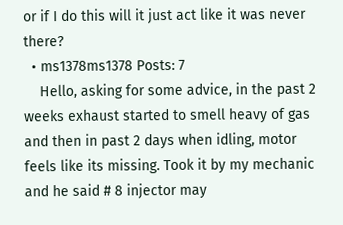or if I do this will it just act like it was never there?
  • ms1378ms1378 Posts: 7
    Hello, asking for some advice, in the past 2 weeks exhaust started to smell heavy of gas and then in past 2 days when idling, motor feels like its missing. Took it by my mechanic and he said # 8 injector may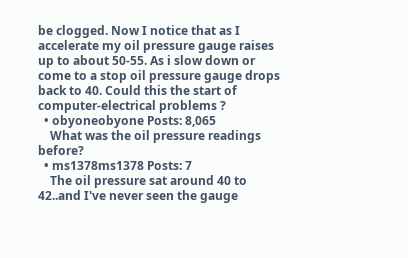be clogged. Now I notice that as I accelerate my oil pressure gauge raises up to about 50-55. As i slow down or come to a stop oil pressure gauge drops back to 40. Could this the start of computer-electrical problems ?
  • obyoneobyone Posts: 8,065
    What was the oil pressure readings before?
  • ms1378ms1378 Posts: 7
    The oil pressure sat around 40 to 42..and I've never seen the gauge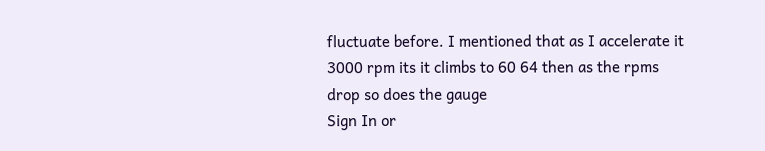fluctuate before. I mentioned that as I accelerate it 3000 rpm its it climbs to 60 64 then as the rpms drop so does the gauge
Sign In or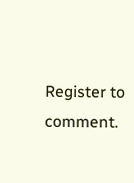Register to comment.